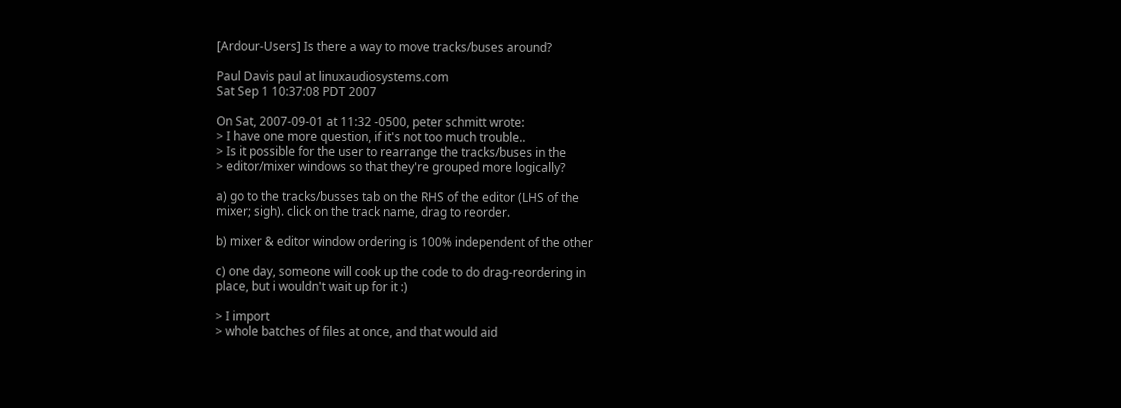[Ardour-Users] Is there a way to move tracks/buses around?

Paul Davis paul at linuxaudiosystems.com
Sat Sep 1 10:37:08 PDT 2007

On Sat, 2007-09-01 at 11:32 -0500, peter schmitt wrote:
> I have one more question, if it's not too much trouble..
> Is it possible for the user to rearrange the tracks/buses in the
> editor/mixer windows so that they're grouped more logically?

a) go to the tracks/busses tab on the RHS of the editor (LHS of the
mixer; sigh). click on the track name, drag to reorder.

b) mixer & editor window ordering is 100% independent of the other

c) one day, someone will cook up the code to do drag-reordering in
place, but i wouldn't wait up for it :)

> I import
> whole batches of files at once, and that would aid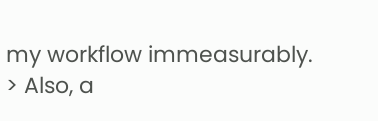my workflow immeasurably.
> Also, a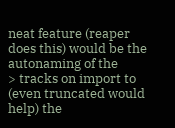neat feature (reaper does this) would be the autonaming of the
> tracks on import to (even truncated would help) the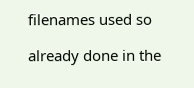filenames used so

already done in the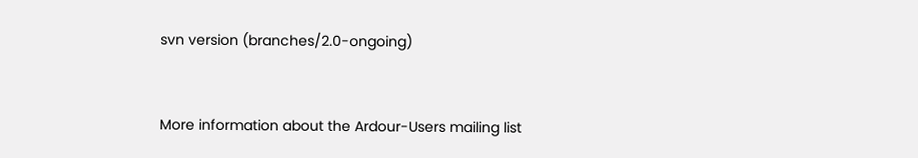svn version (branches/2.0-ongoing)


More information about the Ardour-Users mailing list